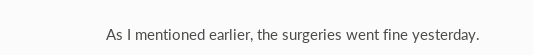As I mentioned earlier, the surgeries went fine yesterday.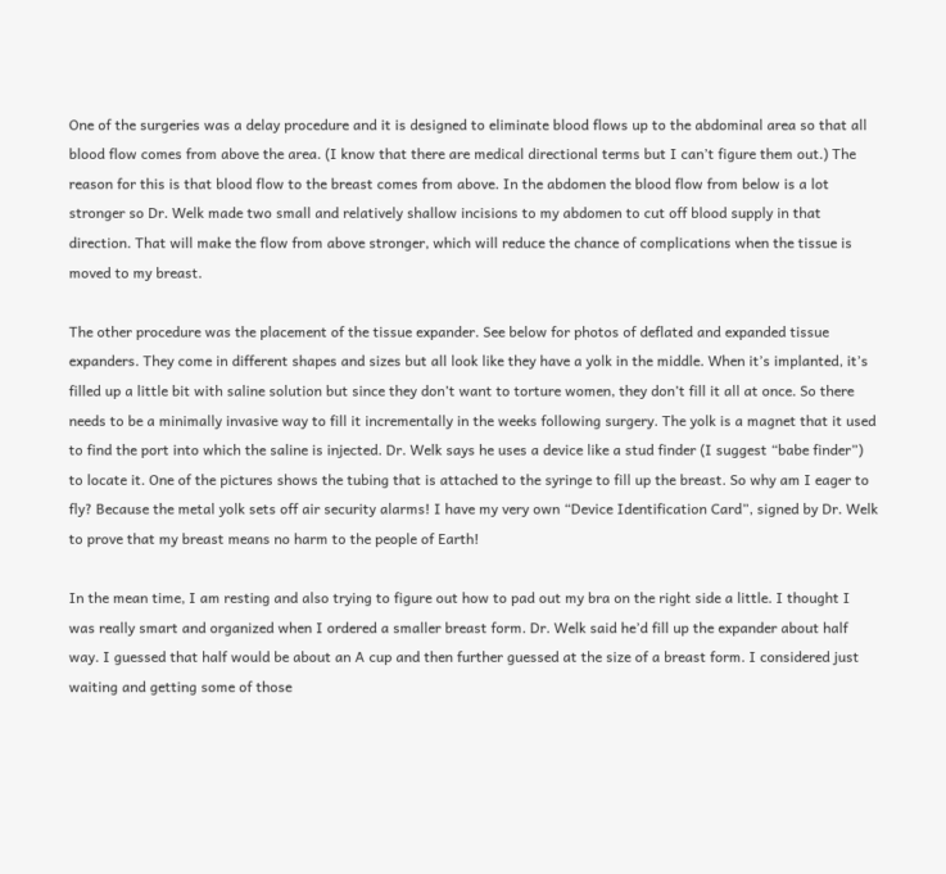One of the surgeries was a delay procedure and it is designed to eliminate blood flows up to the abdominal area so that all blood flow comes from above the area. (I know that there are medical directional terms but I can’t figure them out.) The reason for this is that blood flow to the breast comes from above. In the abdomen the blood flow from below is a lot stronger so Dr. Welk made two small and relatively shallow incisions to my abdomen to cut off blood supply in that direction. That will make the flow from above stronger, which will reduce the chance of complications when the tissue is moved to my breast.

The other procedure was the placement of the tissue expander. See below for photos of deflated and expanded tissue expanders. They come in different shapes and sizes but all look like they have a yolk in the middle. When it’s implanted, it’s filled up a little bit with saline solution but since they don’t want to torture women, they don’t fill it all at once. So there needs to be a minimally invasive way to fill it incrementally in the weeks following surgery. The yolk is a magnet that it used to find the port into which the saline is injected. Dr. Welk says he uses a device like a stud finder (I suggest “babe finder”) to locate it. One of the pictures shows the tubing that is attached to the syringe to fill up the breast. So why am I eager to fly? Because the metal yolk sets off air security alarms! I have my very own “Device Identification Card”, signed by Dr. Welk to prove that my breast means no harm to the people of Earth!

In the mean time, I am resting and also trying to figure out how to pad out my bra on the right side a little. I thought I was really smart and organized when I ordered a smaller breast form. Dr. Welk said he’d fill up the expander about half way. I guessed that half would be about an A cup and then further guessed at the size of a breast form. I considered just waiting and getting some of those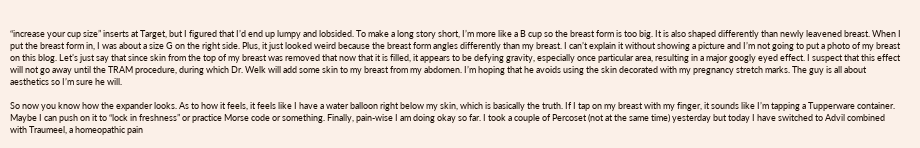“increase your cup size” inserts at Target, but I figured that I’d end up lumpy and lobsided. To make a long story short, I’m more like a B cup so the breast form is too big. It is also shaped differently than newly leavened breast. When I put the breast form in, I was about a size G on the right side. Plus, it just looked weird because the breast form angles differently than my breast. I can’t explain it without showing a picture and I’m not going to put a photo of my breast on this blog. Let’s just say that since skin from the top of my breast was removed that now that it is filled, it appears to be defying gravity, especially once particular area, resulting in a major googly eyed effect. I suspect that this effect will not go away until the TRAM procedure, during which Dr. Welk will add some skin to my breast from my abdomen. I’m hoping that he avoids using the skin decorated with my pregnancy stretch marks. The guy is all about aesthetics so I’m sure he will.

So now you know how the expander looks. As to how it feels, it feels like I have a water balloon right below my skin, which is basically the truth. If I tap on my breast with my finger, it sounds like I’m tapping a Tupperware container. Maybe I can push on it to “lock in freshness” or practice Morse code or something. Finally, pain-wise I am doing okay so far. I took a couple of Percoset (not at the same time) yesterday but today I have switched to Advil combined with Traumeel, a homeopathic pain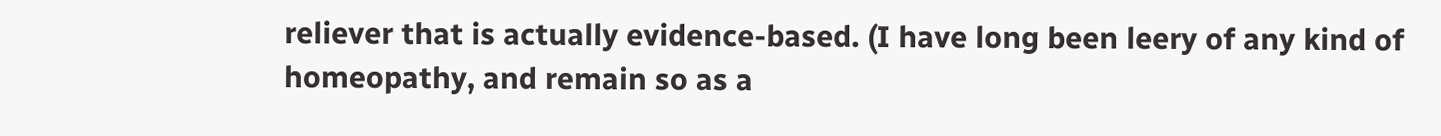reliever that is actually evidence-based. (I have long been leery of any kind of homeopathy, and remain so as a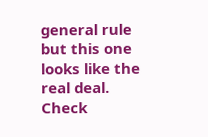general rule but this one looks like the real deal. Check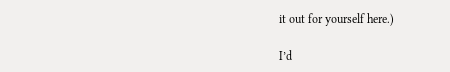it out for yourself here.)

I’d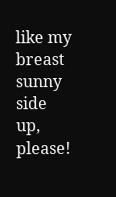like my breast sunny side up, please!